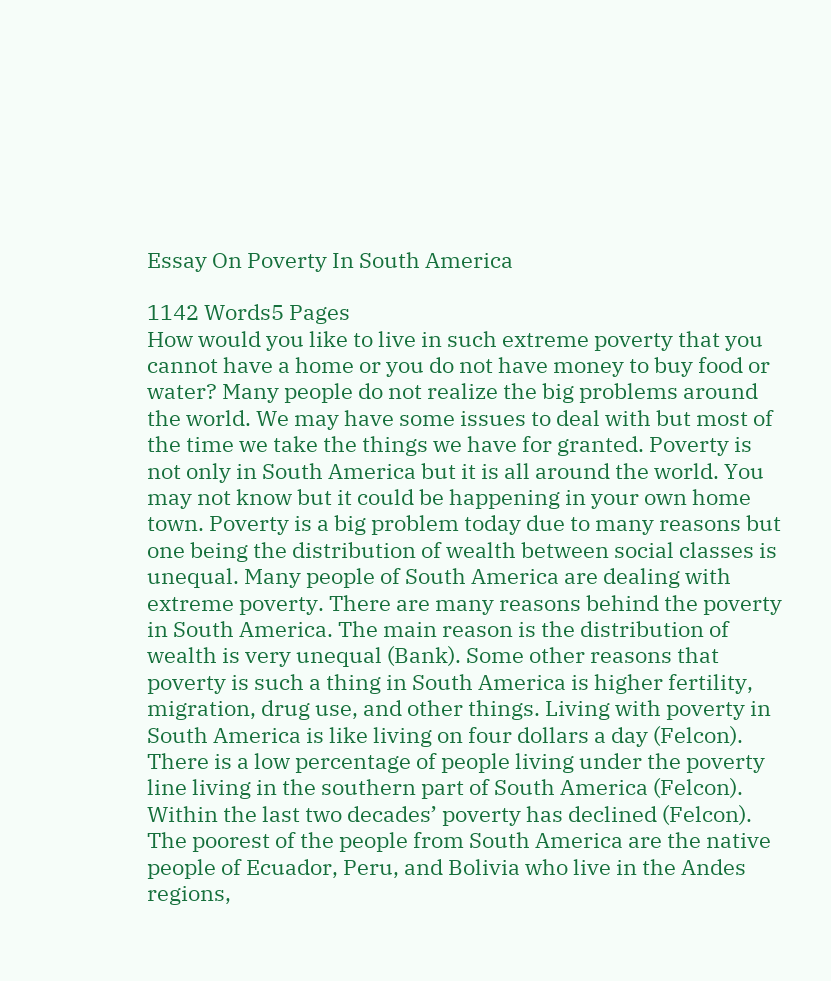Essay On Poverty In South America

1142 Words5 Pages
How would you like to live in such extreme poverty that you cannot have a home or you do not have money to buy food or water? Many people do not realize the big problems around the world. We may have some issues to deal with but most of the time we take the things we have for granted. Poverty is not only in South America but it is all around the world. You may not know but it could be happening in your own home town. Poverty is a big problem today due to many reasons but one being the distribution of wealth between social classes is unequal. Many people of South America are dealing with extreme poverty. There are many reasons behind the poverty in South America. The main reason is the distribution of wealth is very unequal (Bank). Some other reasons that poverty is such a thing in South America is higher fertility, migration, drug use, and other things. Living with poverty in South America is like living on four dollars a day (Felcon). There is a low percentage of people living under the poverty line living in the southern part of South America (Felcon). Within the last two decades’ poverty has declined (Felcon). The poorest of the people from South America are the native people of Ecuador, Peru, and Bolivia who live in the Andes regions,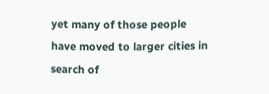yet many of those people have moved to larger cities in search of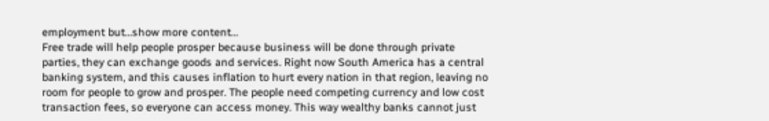employment but…show more content…
Free trade will help people prosper because business will be done through private parties, they can exchange goods and services. Right now South America has a central banking system, and this causes inflation to hurt every nation in that region, leaving no room for people to grow and prosper. The people need competing currency and low cost transaction fees, so everyone can access money. This way wealthy banks cannot just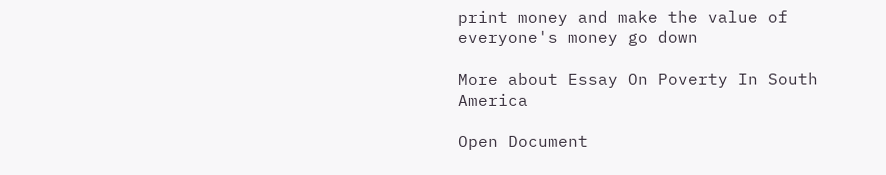print money and make the value of everyone's money go down

More about Essay On Poverty In South America

Open Document